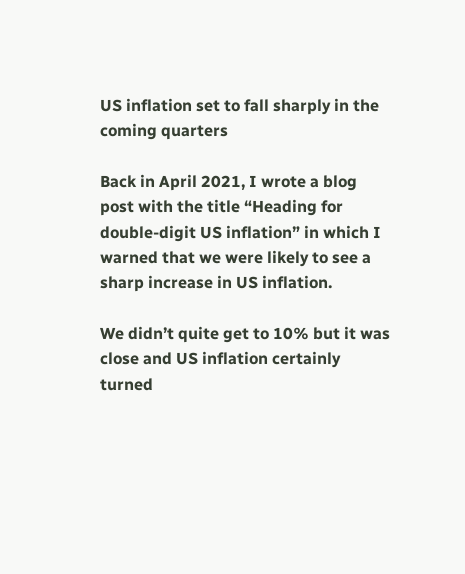US inflation set to fall sharply in the coming quarters

Back in April 2021, I wrote a blog post with the title “Heading for double-digit US inflation” in which I warned that we were likely to see a sharp increase in US inflation.

We didn’t quite get to 10% but it was close and US inflation certainly turned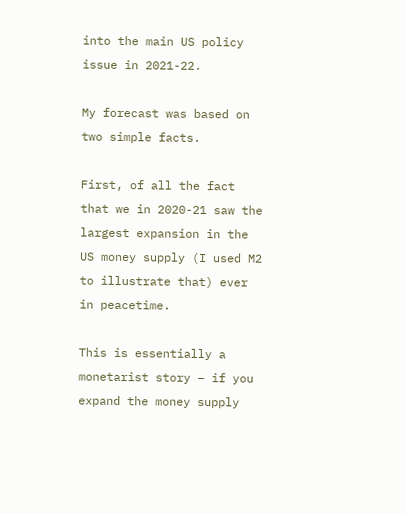into the main US policy issue in 2021-22.

My forecast was based on two simple facts.

First, of all the fact that we in 2020-21 saw the largest expansion in the US money supply (I used M2 to illustrate that) ever in peacetime.

This is essentially a monetarist story – if you expand the money supply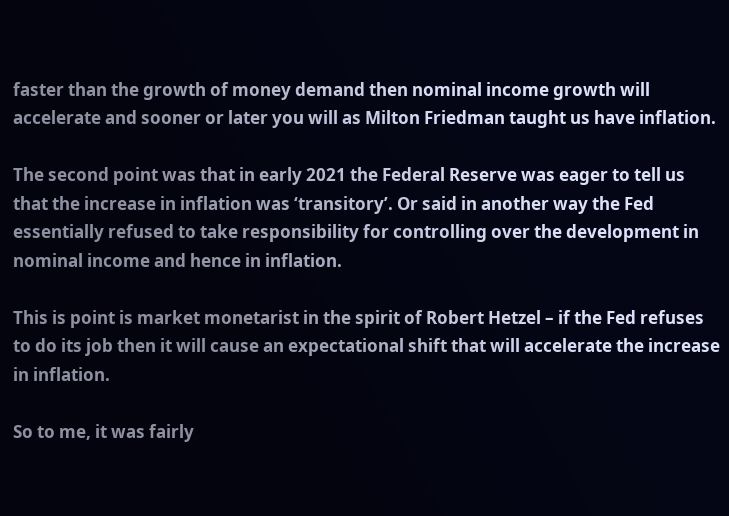faster than the growth of money demand then nominal income growth will accelerate and sooner or later you will as Milton Friedman taught us have inflation.

The second point was that in early 2021 the Federal Reserve was eager to tell us that the increase in inflation was ‘transitory’. Or said in another way the Fed essentially refused to take responsibility for controlling over the development in nominal income and hence in inflation.

This is point is market monetarist in the spirit of Robert Hetzel – if the Fed refuses to do its job then it will cause an expectational shift that will accelerate the increase in inflation.

So to me, it was fairly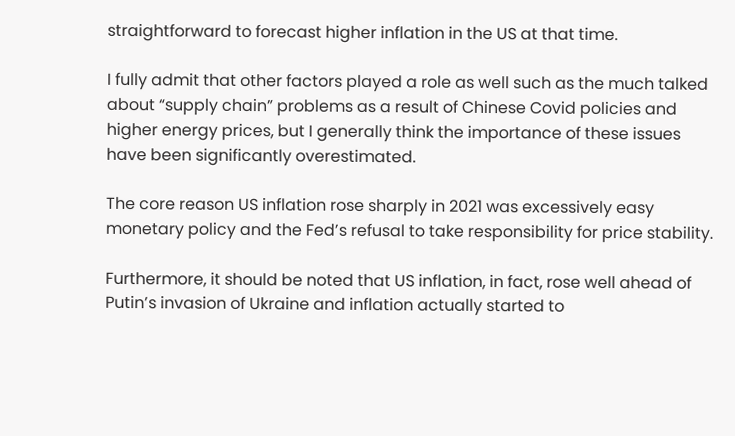straightforward to forecast higher inflation in the US at that time.

I fully admit that other factors played a role as well such as the much talked about “supply chain” problems as a result of Chinese Covid policies and higher energy prices, but I generally think the importance of these issues have been significantly overestimated.

The core reason US inflation rose sharply in 2021 was excessively easy monetary policy and the Fed’s refusal to take responsibility for price stability.

Furthermore, it should be noted that US inflation, in fact, rose well ahead of Putin’s invasion of Ukraine and inflation actually started to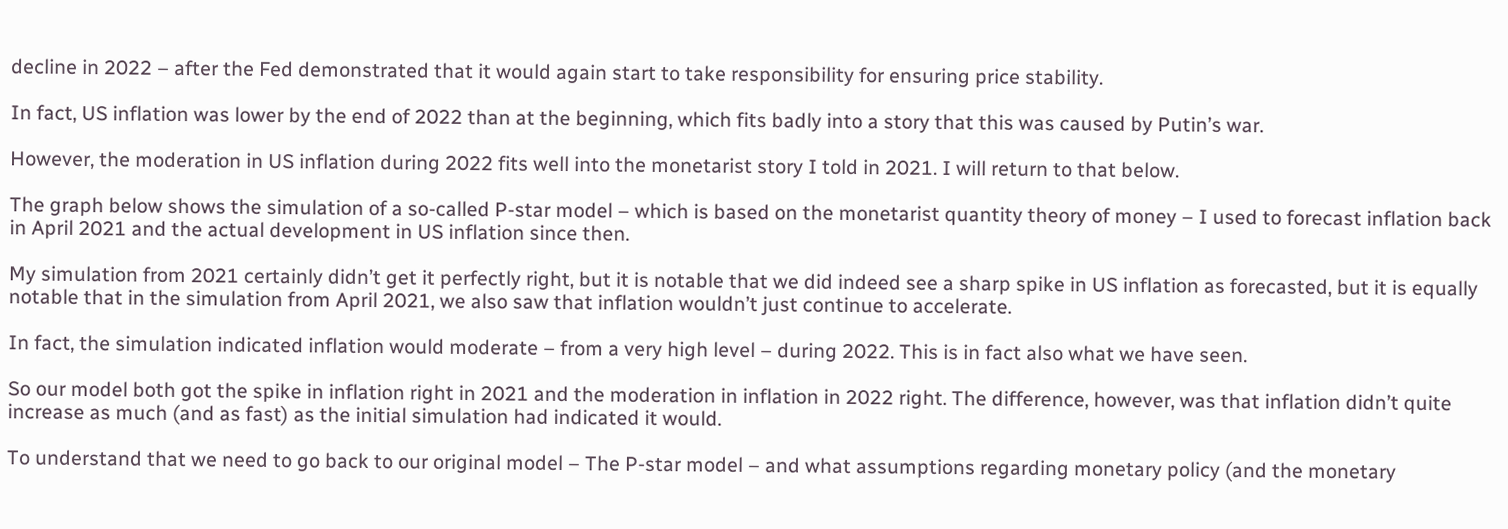decline in 2022 – after the Fed demonstrated that it would again start to take responsibility for ensuring price stability.

In fact, US inflation was lower by the end of 2022 than at the beginning, which fits badly into a story that this was caused by Putin’s war.

However, the moderation in US inflation during 2022 fits well into the monetarist story I told in 2021. I will return to that below.

The graph below shows the simulation of a so-called P-star model – which is based on the monetarist quantity theory of money – I used to forecast inflation back in April 2021 and the actual development in US inflation since then.

My simulation from 2021 certainly didn’t get it perfectly right, but it is notable that we did indeed see a sharp spike in US inflation as forecasted, but it is equally notable that in the simulation from April 2021, we also saw that inflation wouldn’t just continue to accelerate.

In fact, the simulation indicated inflation would moderate – from a very high level – during 2022. This is in fact also what we have seen.

So our model both got the spike in inflation right in 2021 and the moderation in inflation in 2022 right. The difference, however, was that inflation didn’t quite increase as much (and as fast) as the initial simulation had indicated it would.

To understand that we need to go back to our original model – The P-star model – and what assumptions regarding monetary policy (and the monetary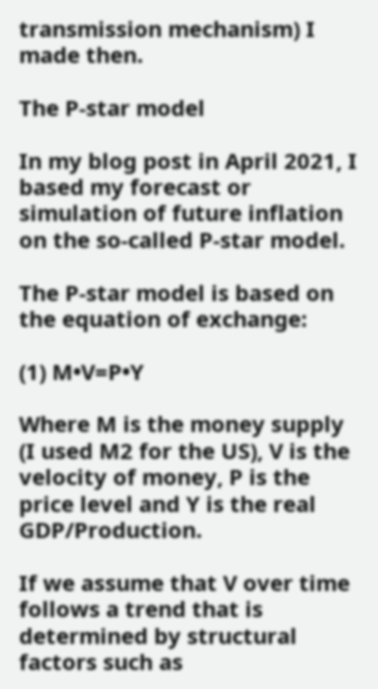transmission mechanism) I made then.

The P-star model

In my blog post in April 2021, I based my forecast or simulation of future inflation on the so-called P-star model.

The P-star model is based on the equation of exchange:

(1) M•V=P•Y

Where M is the money supply (I used M2 for the US), V is the velocity of money, P is the price level and Y is the real GDP/Production.

If we assume that V over time follows a trend that is determined by structural factors such as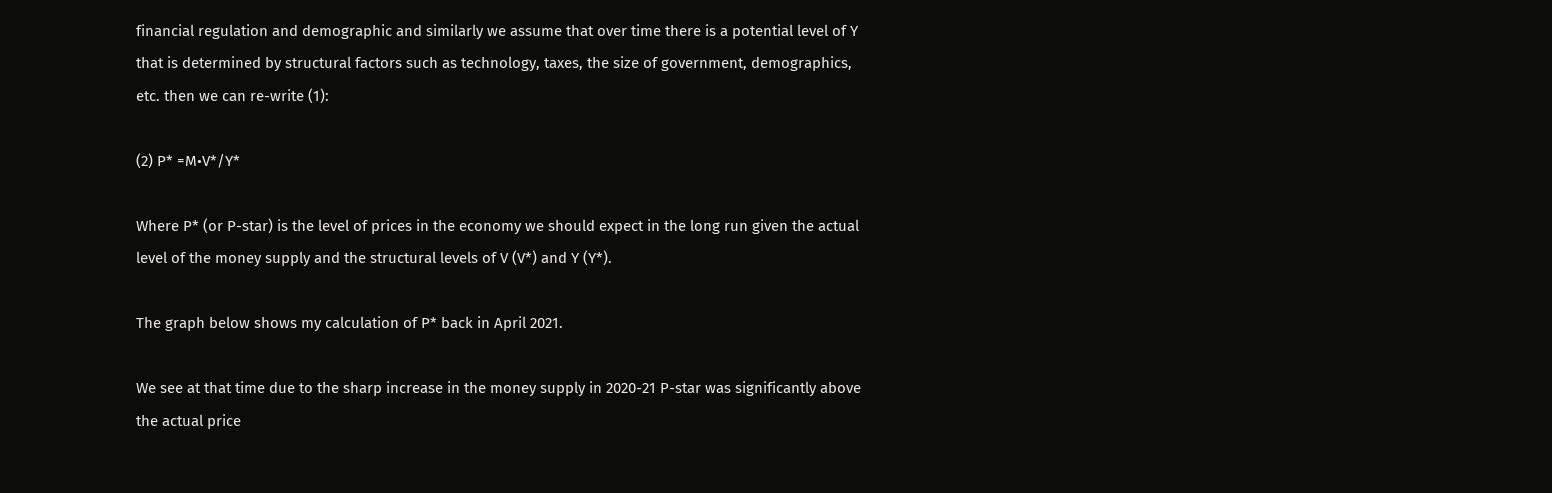financial regulation and demographic and similarly we assume that over time there is a potential level of Y that is determined by structural factors such as technology, taxes, the size of government, demographics, etc. then we can re-write (1):

(2) P* =M•V*/Y*

Where P* (or P-star) is the level of prices in the economy we should expect in the long run given the actual level of the money supply and the structural levels of V (V*) and Y (Y*).

The graph below shows my calculation of P* back in April 2021.

We see at that time due to the sharp increase in the money supply in 2020-21 P-star was significantly above the actual price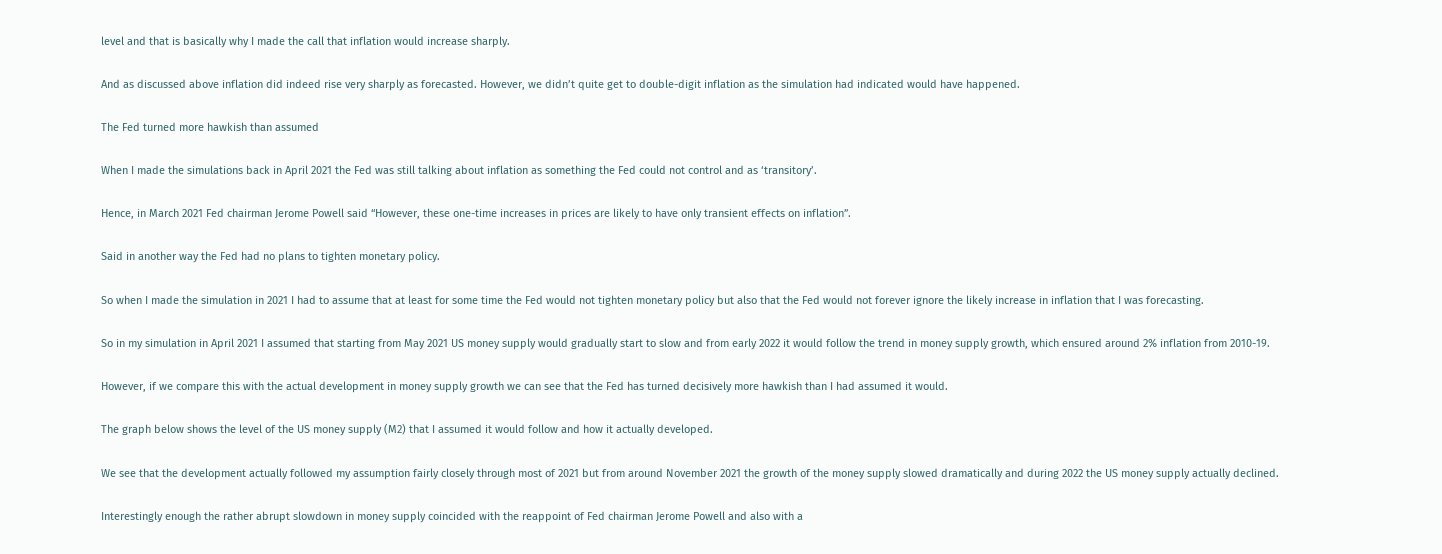level and that is basically why I made the call that inflation would increase sharply.

And as discussed above inflation did indeed rise very sharply as forecasted. However, we didn’t quite get to double-digit inflation as the simulation had indicated would have happened.

The Fed turned more hawkish than assumed

When I made the simulations back in April 2021 the Fed was still talking about inflation as something the Fed could not control and as ‘transitory’.

Hence, in March 2021 Fed chairman Jerome Powell said “However, these one-time increases in prices are likely to have only transient effects on inflation”.

Said in another way the Fed had no plans to tighten monetary policy.

So when I made the simulation in 2021 I had to assume that at least for some time the Fed would not tighten monetary policy but also that the Fed would not forever ignore the likely increase in inflation that I was forecasting.

So in my simulation in April 2021 I assumed that starting from May 2021 US money supply would gradually start to slow and from early 2022 it would follow the trend in money supply growth, which ensured around 2% inflation from 2010-19.

However, if we compare this with the actual development in money supply growth we can see that the Fed has turned decisively more hawkish than I had assumed it would.

The graph below shows the level of the US money supply (M2) that I assumed it would follow and how it actually developed.

We see that the development actually followed my assumption fairly closely through most of 2021 but from around November 2021 the growth of the money supply slowed dramatically and during 2022 the US money supply actually declined.

Interestingly enough the rather abrupt slowdown in money supply coincided with the reappoint of Fed chairman Jerome Powell and also with a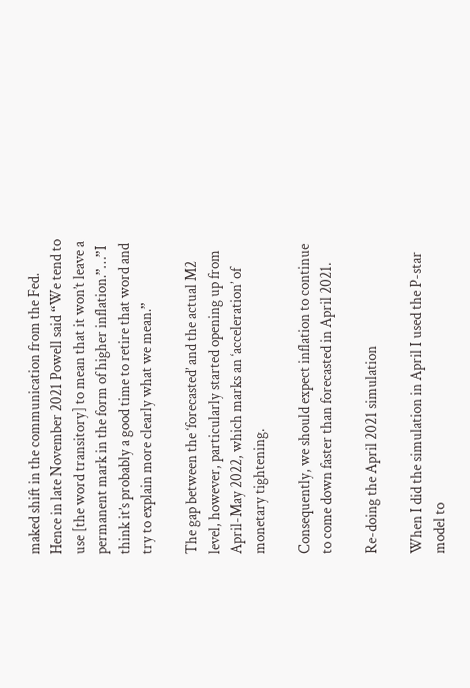maked shift in the communication from the Fed. Hence in late November 2021 Powell said “We tend to use [the word transitory] to mean that it won’t leave a permanent mark in the form of higher inflation.”…”I think it’s probably a good time to retire that word and try to explain more clearly what we mean.”

The gap between the ‘forecasted’ and the actual M2 level, however, particularly started opening up from April-May 2022, which marks an ‘acceleration’ of monetary tightening.

Consequently, we should expect inflation to continue to come down faster than forecasted in April 2021.

Re-doing the April 2021 simulation

When I did the simulation in April I used the P-star model to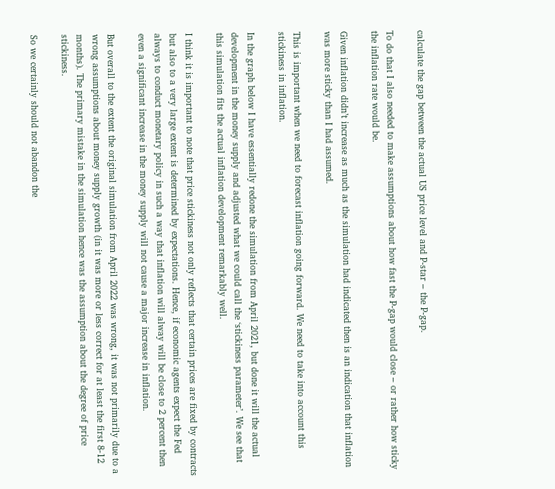calculate the gap between the actual US price level and P-star – the P-gap.

To do that I also needed to make assumptions about how fast the P-gap would close – or rather how sticky the inflation rate would be.

Given inflation didn’t increase as much as the simulation had indicated then is an indication that inflation was more sticky than I had assumed.

This is important when we need to forecast inflation going forward. We need to take into account this stickiness in inflation.

In the graph below I have essentially redone the simulation from April 2021, but done it will the actual development in the money supply and adjusted what we could call the ‘stickiness parameter’. We see that this simulation fits the actual inflation development remarkably well.

I think it is important to note that price stickiness not only reflects that certain prices are fixed by contracts but also to a very large extent is determined by expectations. Hence, if economic agents expect the Fed always to conduct monetary policy in such a way that inflation will alway will be close to 2 percent then even a significant increase in the money supply will not cause a major increase in inflation.

But overall to the extent the original simulation from April 2022 was wrong, it was not primarily due to a wrong assumptions about money supply growth (in it was more or less correct for at least the first 8-12 months). The primary mistake in the simulation hence was the assumption about the degree of price stickiness.

So we certainly should not abandon the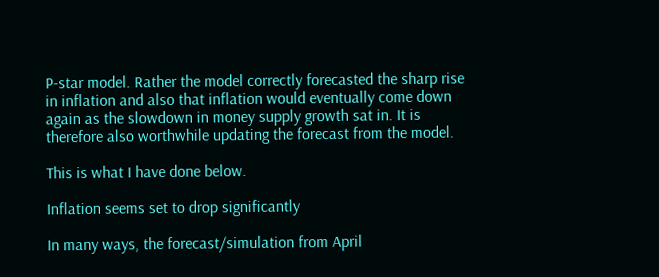P-star model. Rather the model correctly forecasted the sharp rise in inflation and also that inflation would eventually come down again as the slowdown in money supply growth sat in. It is therefore also worthwhile updating the forecast from the model.

This is what I have done below.

Inflation seems set to drop significantly

In many ways, the forecast/simulation from April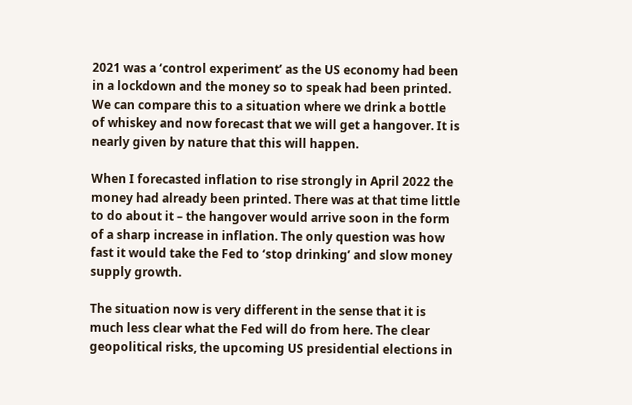2021 was a ‘control experiment’ as the US economy had been in a lockdown and the money so to speak had been printed. We can compare this to a situation where we drink a bottle of whiskey and now forecast that we will get a hangover. It is nearly given by nature that this will happen.

When I forecasted inflation to rise strongly in April 2022 the money had already been printed. There was at that time little to do about it – the hangover would arrive soon in the form of a sharp increase in inflation. The only question was how fast it would take the Fed to ‘stop drinking’ and slow money supply growth.

The situation now is very different in the sense that it is much less clear what the Fed will do from here. The clear geopolitical risks, the upcoming US presidential elections in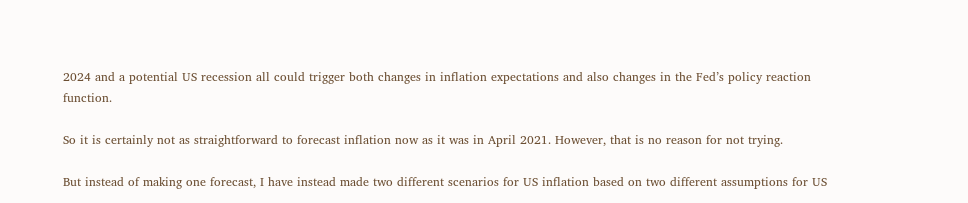2024 and a potential US recession all could trigger both changes in inflation expectations and also changes in the Fed’s policy reaction function.

So it is certainly not as straightforward to forecast inflation now as it was in April 2021. However, that is no reason for not trying.

But instead of making one forecast, I have instead made two different scenarios for US inflation based on two different assumptions for US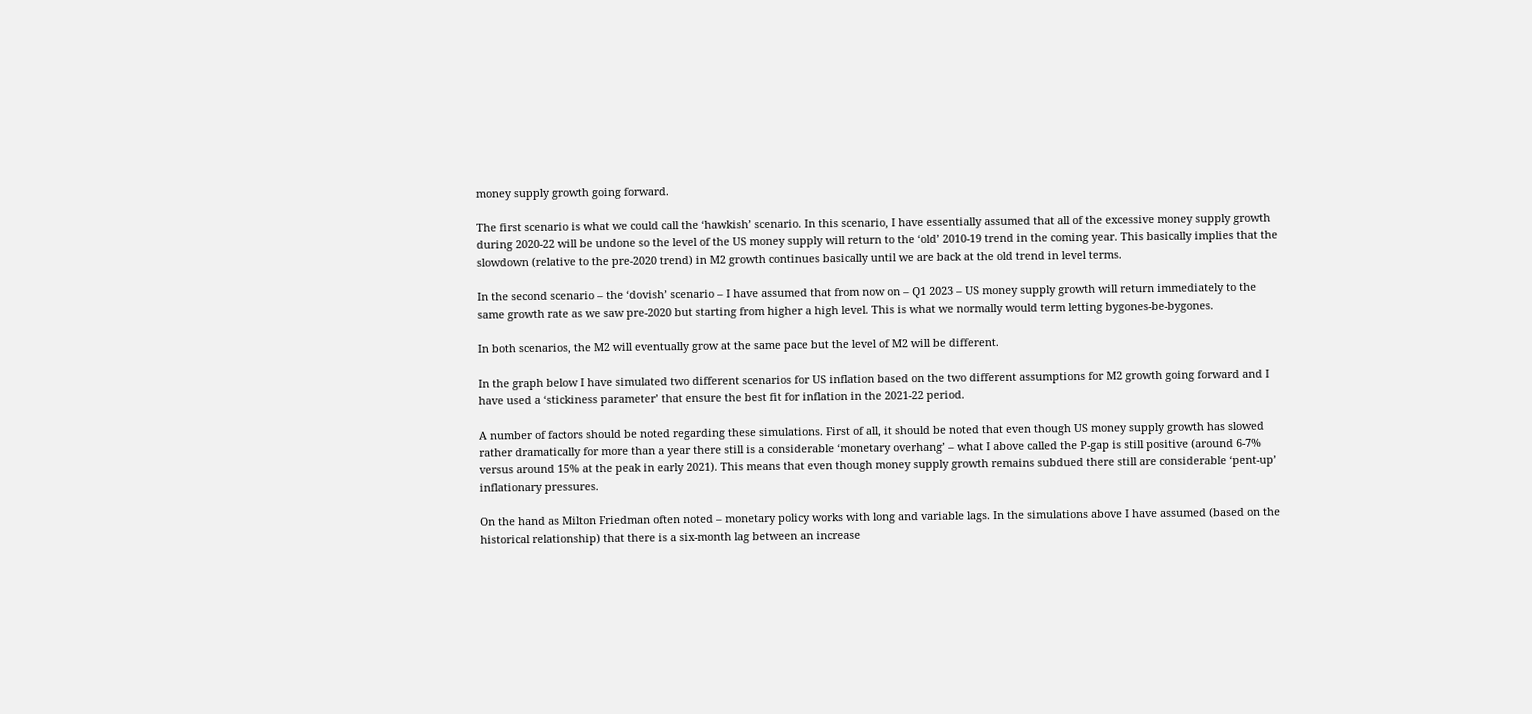money supply growth going forward.

The first scenario is what we could call the ‘hawkish’ scenario. In this scenario, I have essentially assumed that all of the excessive money supply growth during 2020-22 will be undone so the level of the US money supply will return to the ‘old’ 2010-19 trend in the coming year. This basically implies that the slowdown (relative to the pre-2020 trend) in M2 growth continues basically until we are back at the old trend in level terms.

In the second scenario – the ‘dovish’ scenario – I have assumed that from now on – Q1 2023 – US money supply growth will return immediately to the same growth rate as we saw pre-2020 but starting from higher a high level. This is what we normally would term letting bygones-be-bygones.

In both scenarios, the M2 will eventually grow at the same pace but the level of M2 will be different.

In the graph below I have simulated two different scenarios for US inflation based on the two different assumptions for M2 growth going forward and I have used a ‘stickiness parameter’ that ensure the best fit for inflation in the 2021-22 period.

A number of factors should be noted regarding these simulations. First of all, it should be noted that even though US money supply growth has slowed rather dramatically for more than a year there still is a considerable ‘monetary overhang’ – what I above called the P-gap is still positive (around 6-7% versus around 15% at the peak in early 2021). This means that even though money supply growth remains subdued there still are considerable ‘pent-up’ inflationary pressures.

On the hand as Milton Friedman often noted – monetary policy works with long and variable lags. In the simulations above I have assumed (based on the historical relationship) that there is a six-month lag between an increase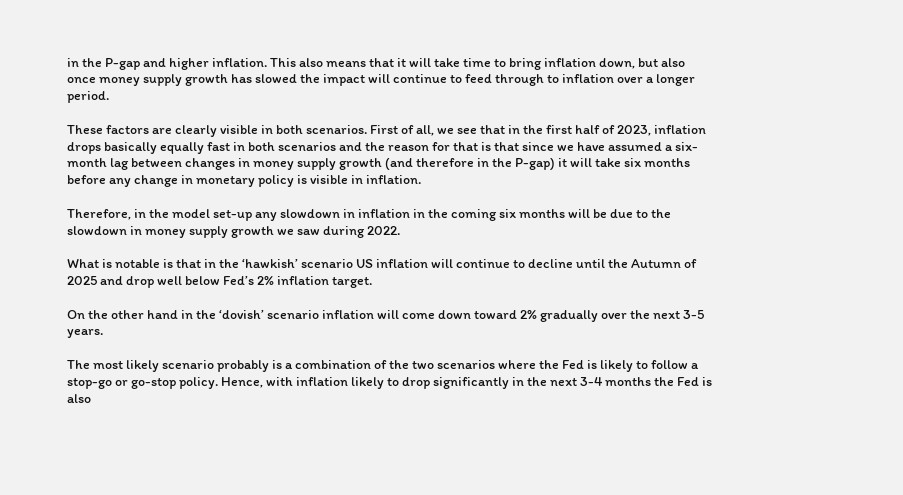in the P-gap and higher inflation. This also means that it will take time to bring inflation down, but also once money supply growth has slowed the impact will continue to feed through to inflation over a longer period.

These factors are clearly visible in both scenarios. First of all, we see that in the first half of 2023, inflation drops basically equally fast in both scenarios and the reason for that is that since we have assumed a six-month lag between changes in money supply growth (and therefore in the P-gap) it will take six months before any change in monetary policy is visible in inflation.

Therefore, in the model set-up any slowdown in inflation in the coming six months will be due to the slowdown in money supply growth we saw during 2022.

What is notable is that in the ‘hawkish’ scenario US inflation will continue to decline until the Autumn of 2025 and drop well below Fed’s 2% inflation target.

On the other hand in the ‘dovish’ scenario inflation will come down toward 2% gradually over the next 3-5 years.

The most likely scenario probably is a combination of the two scenarios where the Fed is likely to follow a stop-go or go-stop policy. Hence, with inflation likely to drop significantly in the next 3-4 months the Fed is also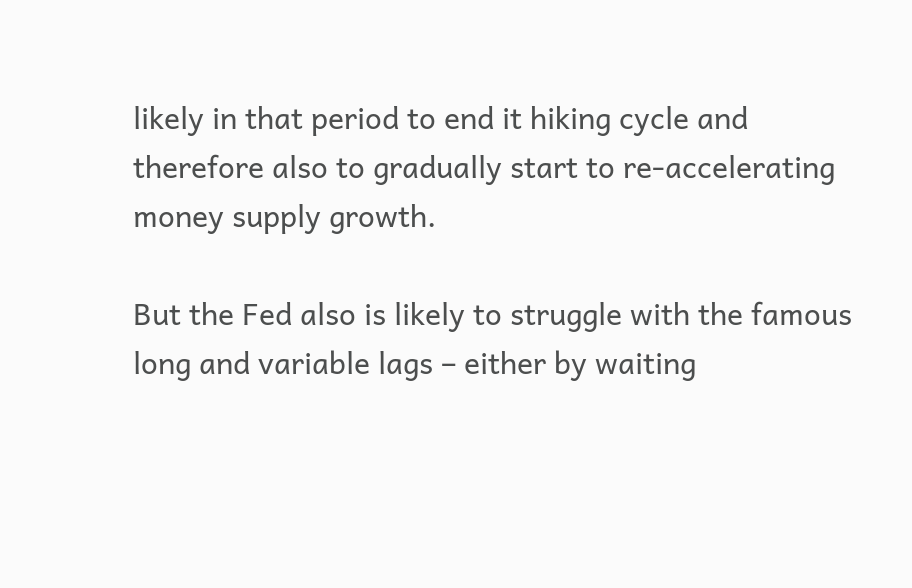likely in that period to end it hiking cycle and therefore also to gradually start to re-accelerating money supply growth.

But the Fed also is likely to struggle with the famous long and variable lags – either by waiting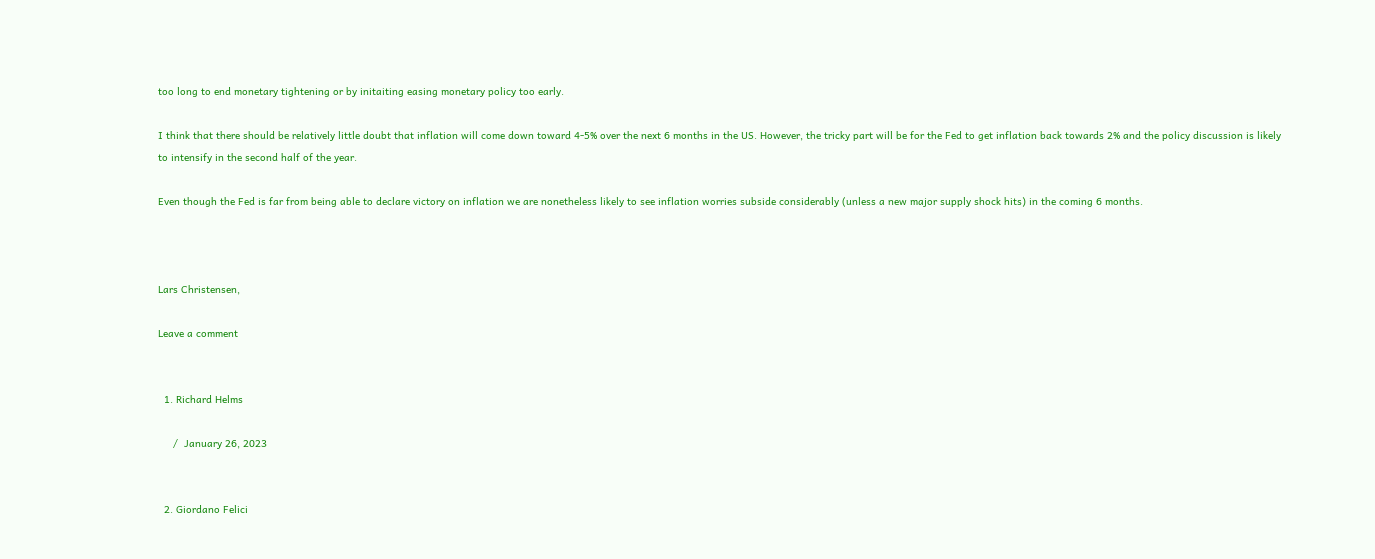too long to end monetary tightening or by initaiting easing monetary policy too early.

I think that there should be relatively little doubt that inflation will come down toward 4-5% over the next 6 months in the US. However, the tricky part will be for the Fed to get inflation back towards 2% and the policy discussion is likely to intensify in the second half of the year.

Even though the Fed is far from being able to declare victory on inflation we are nonetheless likely to see inflation worries subside considerably (unless a new major supply shock hits) in the coming 6 months.



Lars Christensen,

Leave a comment


  1. Richard Helms

     /  January 26, 2023


  2. Giordano Felici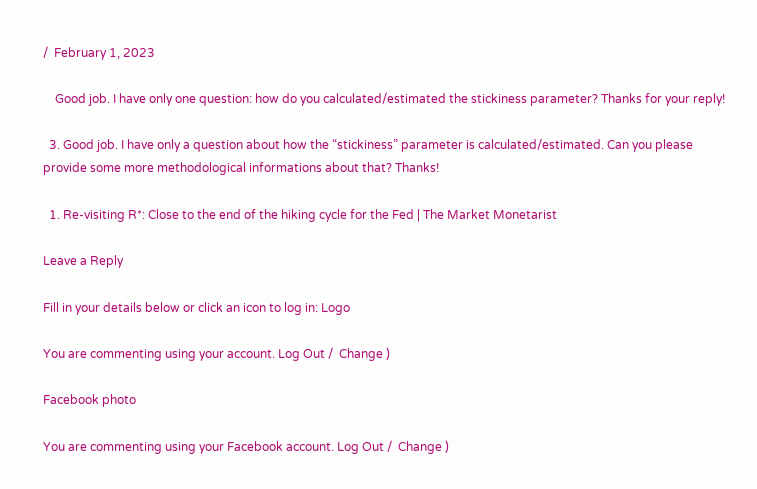/  February 1, 2023

    Good job. I have only one question: how do you calculated/estimated the stickiness parameter? Thanks for your reply!

  3. Good job. I have only a question about how the “stickiness” parameter is calculated/estimated. Can you please provide some more methodological informations about that? Thanks!

  1. Re-visiting R*: Close to the end of the hiking cycle for the Fed | The Market Monetarist

Leave a Reply

Fill in your details below or click an icon to log in: Logo

You are commenting using your account. Log Out /  Change )

Facebook photo

You are commenting using your Facebook account. Log Out /  Change )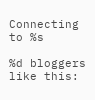Connecting to %s

%d bloggers like this: